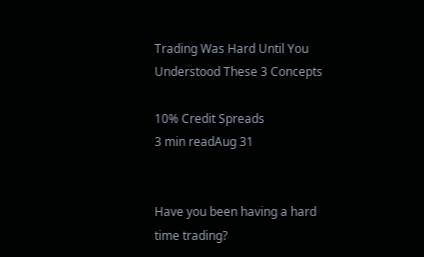Trading Was Hard Until You Understood These 3 Concepts

10% Credit Spreads
3 min readAug 31


Have you been having a hard time trading?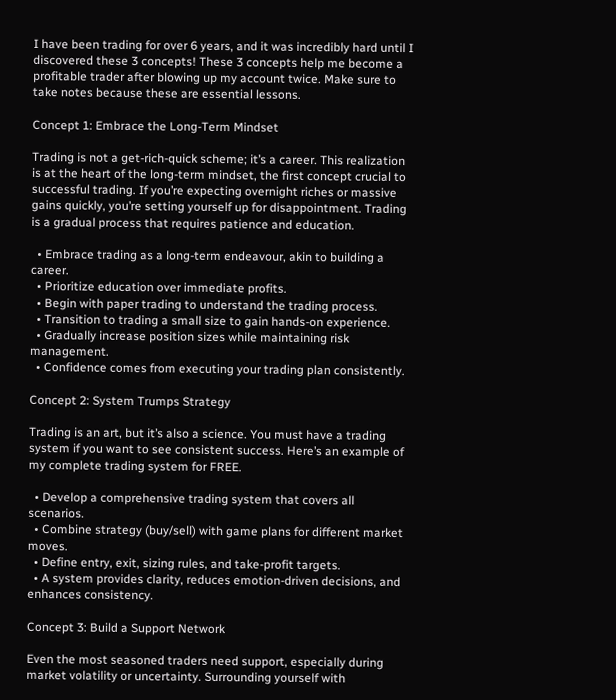I have been trading for over 6 years, and it was incredibly hard until I discovered these 3 concepts! These 3 concepts help me become a profitable trader after blowing up my account twice. Make sure to take notes because these are essential lessons.

Concept 1: Embrace the Long-Term Mindset

Trading is not a get-rich-quick scheme; it’s a career. This realization is at the heart of the long-term mindset, the first concept crucial to successful trading. If you’re expecting overnight riches or massive gains quickly, you’re setting yourself up for disappointment. Trading is a gradual process that requires patience and education.

  • Embrace trading as a long-term endeavour, akin to building a career.
  • Prioritize education over immediate profits.
  • Begin with paper trading to understand the trading process.
  • Transition to trading a small size to gain hands-on experience.
  • Gradually increase position sizes while maintaining risk management.
  • Confidence comes from executing your trading plan consistently.

Concept 2: System Trumps Strategy

Trading is an art, but it’s also a science. You must have a trading system if you want to see consistent success. Here’s an example of my complete trading system for FREE.

  • Develop a comprehensive trading system that covers all scenarios.
  • Combine strategy (buy/sell) with game plans for different market moves.
  • Define entry, exit, sizing rules, and take-profit targets.
  • A system provides clarity, reduces emotion-driven decisions, and enhances consistency.

Concept 3: Build a Support Network

Even the most seasoned traders need support, especially during market volatility or uncertainty. Surrounding yourself with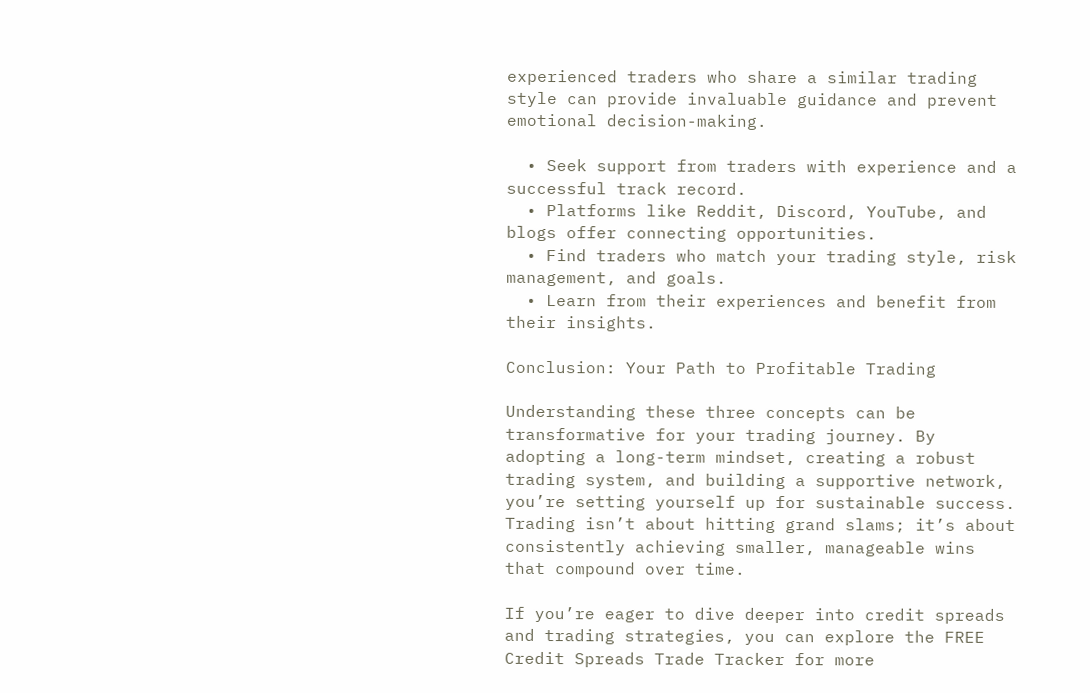experienced traders who share a similar trading style can provide invaluable guidance and prevent emotional decision-making.

  • Seek support from traders with experience and a successful track record.
  • Platforms like Reddit, Discord, YouTube, and blogs offer connecting opportunities.
  • Find traders who match your trading style, risk management, and goals.
  • Learn from their experiences and benefit from their insights.

Conclusion: Your Path to Profitable Trading

Understanding these three concepts can be transformative for your trading journey. By adopting a long-term mindset, creating a robust trading system, and building a supportive network, you’re setting yourself up for sustainable success. Trading isn’t about hitting grand slams; it’s about consistently achieving smaller, manageable wins that compound over time.

If you’re eager to dive deeper into credit spreads and trading strategies, you can explore the FREE Credit Spreads Trade Tracker for more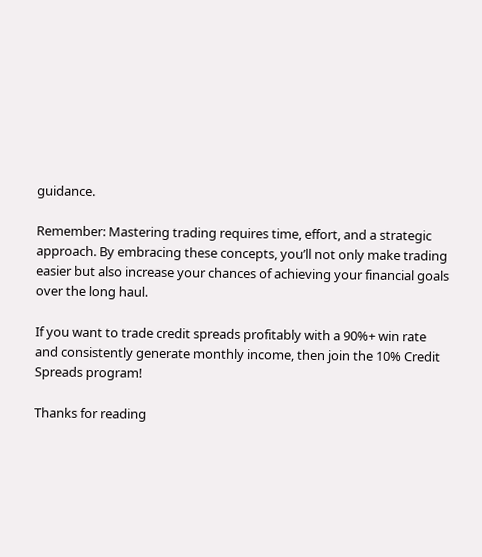guidance.

Remember: Mastering trading requires time, effort, and a strategic approach. By embracing these concepts, you’ll not only make trading easier but also increase your chances of achieving your financial goals over the long haul.

If you want to trade credit spreads profitably with a 90%+ win rate and consistently generate monthly income, then join the 10% Credit Spreads program!

Thanks for reading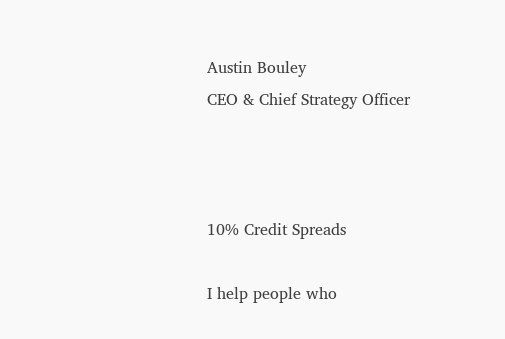Austin Bouley
CEO & Chief Strategy Officer



10% Credit Spreads

I help people who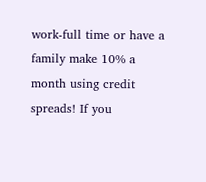work-full time or have a family make 10% a month using credit spreads! If you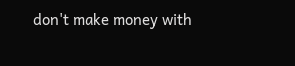don't make money with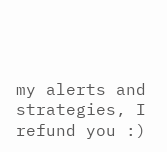my alerts and strategies, I refund you :)